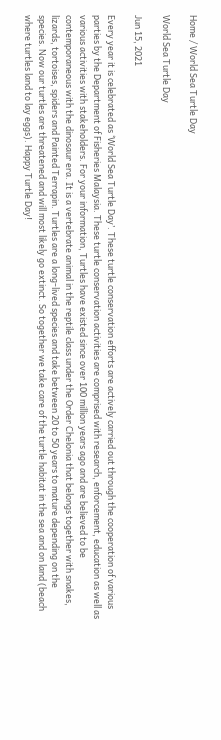Home / World Sea Turtle Day

World Sea Turtle Day

Jun 15, 2021

Every year it is celebrated as ‘World Sea Turtle Day’. These turtle conservation efforts are actively carried out through the cooperation of various parties by the Department of Fisheries Malaysia. These turtle conservation activities are comprised with research, enforcement, education as well as various activities with stakeholders. For your information, Turtles have existed since over 100 million years ago and are believed to be contemporaneous with the dinosaur era. It is a vertebrate animal in the reptile class under the Order Chelonia that belongs together with snakes, lizards, tortoises, spiders and Painted Terrapin. Turtles are a long-lived species and take between 20 to 50 years to mature depending on the species. Now our turtles are threatened and will most likely go extinct. So together we take care of the turtle habitat in the sea and on land (beach where turtles land to lay eggs). Happy Turtle Day!